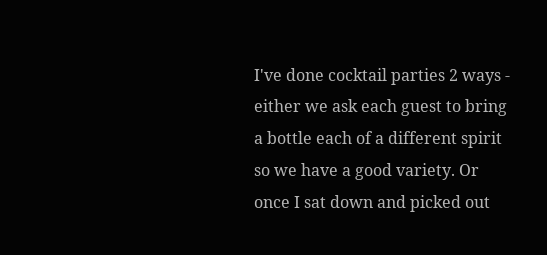I've done cocktail parties 2 ways - either we ask each guest to bring a bottle each of a different spirit so we have a good variety. Or once I sat down and picked out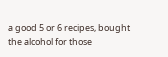a good 5 or 6 recipes, bought the alcohol for those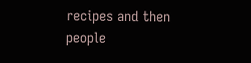recipes and then people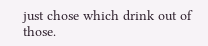just chose which drink out of those.